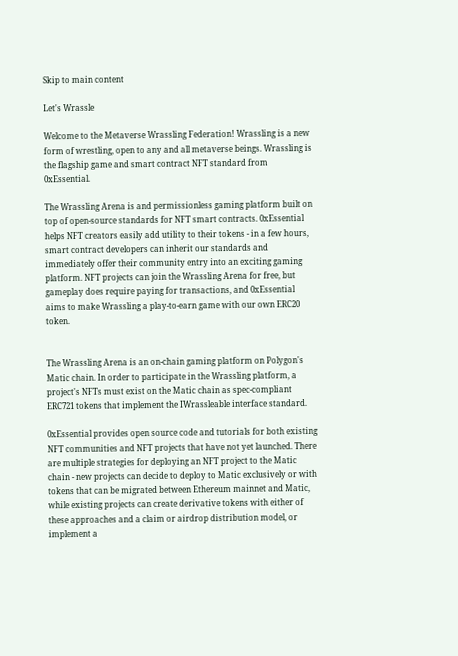Skip to main content

Let's Wrassle

Welcome to the Metaverse Wrassling Federation! Wrassling is a new form of wrestling, open to any and all metaverse beings. Wrassling is the flagship game and smart contract NFT standard from 0xEssential.

The Wrassling Arena is and permissionless gaming platform built on top of open-source standards for NFT smart contracts. 0xEssential helps NFT creators easily add utility to their tokens - in a few hours, smart contract developers can inherit our standards and immediately offer their community entry into an exciting gaming platform. NFT projects can join the Wrassling Arena for free, but gameplay does require paying for transactions, and 0xEssential aims to make Wrassling a play-to-earn game with our own ERC20 token.


The Wrassling Arena is an on-chain gaming platform on Polygon's Matic chain. In order to participate in the Wrassling platform, a project's NFTs must exist on the Matic chain as spec-compliant ERC721 tokens that implement the IWrassleable interface standard.

0xEssential provides open source code and tutorials for both existing NFT communities and NFT projects that have not yet launched. There are multiple strategies for deploying an NFT project to the Matic chain - new projects can decide to deploy to Matic exclusively or with tokens that can be migrated between Ethereum mainnet and Matic, while existing projects can create derivative tokens with either of these approaches and a claim or airdrop distribution model, or implement a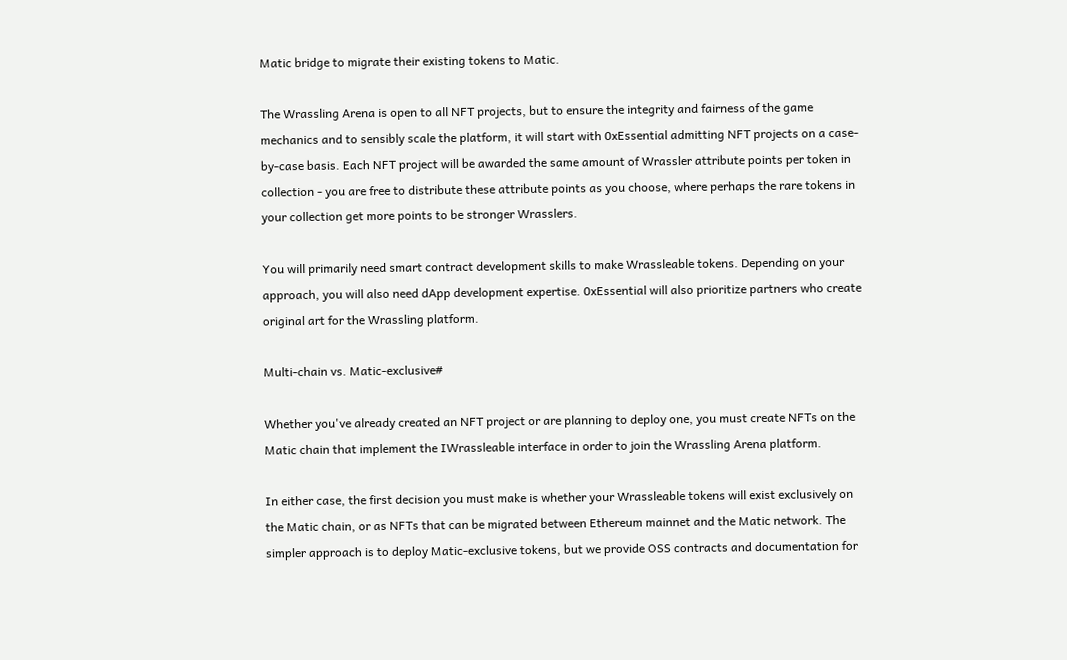Matic bridge to migrate their existing tokens to Matic.

The Wrassling Arena is open to all NFT projects, but to ensure the integrity and fairness of the game mechanics and to sensibly scale the platform, it will start with 0xEssential admitting NFT projects on a case-by-case basis. Each NFT project will be awarded the same amount of Wrassler attribute points per token in collection - you are free to distribute these attribute points as you choose, where perhaps the rare tokens in your collection get more points to be stronger Wrasslers.

You will primarily need smart contract development skills to make Wrassleable tokens. Depending on your approach, you will also need dApp development expertise. 0xEssential will also prioritize partners who create original art for the Wrassling platform.

Multi-chain vs. Matic-exclusive#

Whether you've already created an NFT project or are planning to deploy one, you must create NFTs on the Matic chain that implement the IWrassleable interface in order to join the Wrassling Arena platform.

In either case, the first decision you must make is whether your Wrassleable tokens will exist exclusively on the Matic chain, or as NFTs that can be migrated between Ethereum mainnet and the Matic network. The simpler approach is to deploy Matic-exclusive tokens, but we provide OSS contracts and documentation for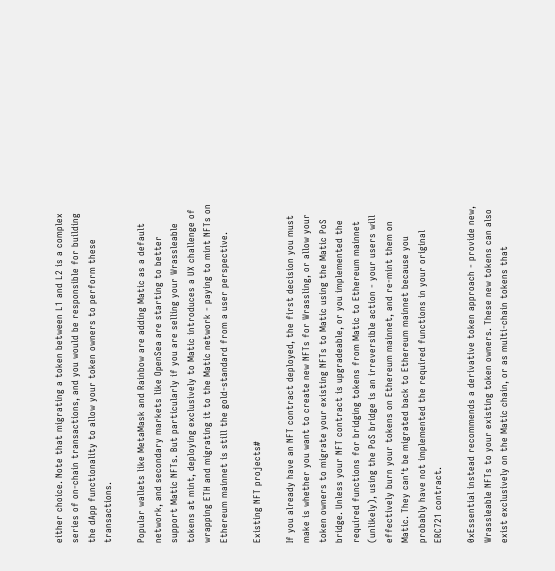either choice. Note that migrating a token between L1 and L2 is a complex series of on-chain transactions, and you would be responsible for building the dApp functionality to allow your token owners to perform these transactions.

Popular wallets like MetaMask and Rainbow are adding Matic as a default network, and secondary markets like OpenSea are starting to better support Matic NFTs. But particularly if you are selling your Wrassleable tokens at mint, deploying exclusively to Matic introduces a UX challenge of wrapping ETH and migrating it to the Matic network - paying to mint NFTs on Ethereum mainnet is still the gold-standard from a user perspective.

Existing NFT projects#

If you already have an NFT contract deployed, the first decision you must make is whether you want to create new NFTs for Wrassling, or allow your token owners to migrate your existing NFTs to Matic using the Matic PoS bridge. Unless your NFT contract is upgradeable, or you implemented the required functions for bridging tokens from Matic to Ethereum mainnet (unlikely), using the PoS bridge is an irreversible action - your users will effectively burn your tokens on Ethereum mainnet, and re-mint them on Matic. They can't be migrated back to Ethereum mainnet because you probably have not implemented the required functions in your original ERC721 contract.

0xEssential instead recommends a derivative token approach - provide new, Wrassleable NFTs to your existing token owners. These new tokens can also exist exclusively on the Matic chain, or as multi-chain tokens that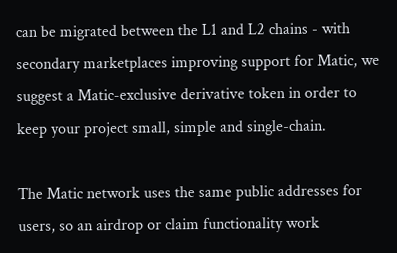can be migrated between the L1 and L2 chains - with secondary marketplaces improving support for Matic, we suggest a Matic-exclusive derivative token in order to keep your project small, simple and single-chain.

The Matic network uses the same public addresses for users, so an airdrop or claim functionality work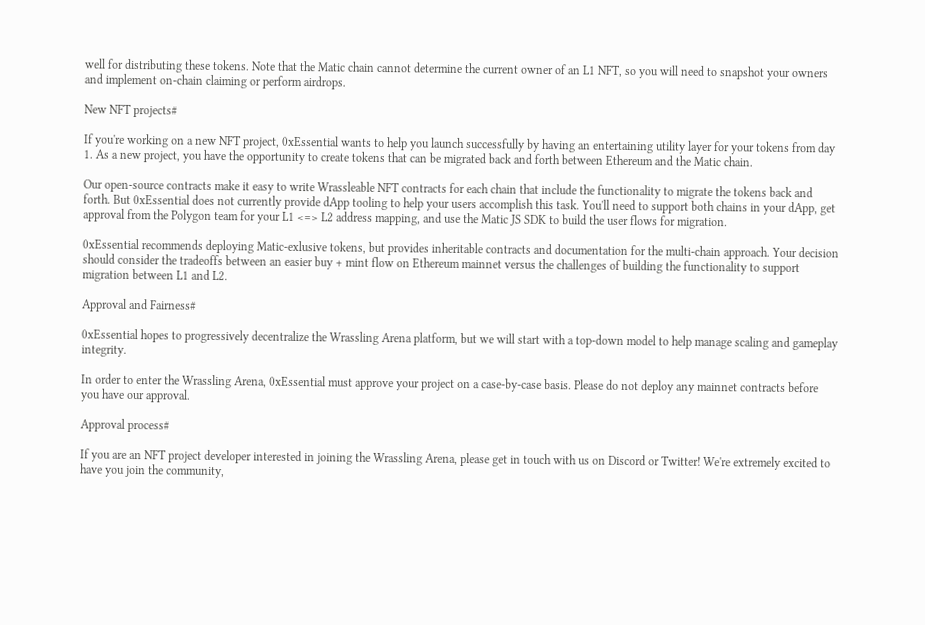well for distributing these tokens. Note that the Matic chain cannot determine the current owner of an L1 NFT, so you will need to snapshot your owners and implement on-chain claiming or perform airdrops.

New NFT projects#

If you're working on a new NFT project, 0xEssential wants to help you launch successfully by having an entertaining utility layer for your tokens from day 1. As a new project, you have the opportunity to create tokens that can be migrated back and forth between Ethereum and the Matic chain.

Our open-source contracts make it easy to write Wrassleable NFT contracts for each chain that include the functionality to migrate the tokens back and forth. But 0xEssential does not currently provide dApp tooling to help your users accomplish this task. You'll need to support both chains in your dApp, get approval from the Polygon team for your L1 <=> L2 address mapping, and use the Matic JS SDK to build the user flows for migration.

0xEssential recommends deploying Matic-exlusive tokens, but provides inheritable contracts and documentation for the multi-chain approach. Your decision should consider the tradeoffs between an easier buy + mint flow on Ethereum mainnet versus the challenges of building the functionality to support migration between L1 and L2.

Approval and Fairness#

0xEssential hopes to progressively decentralize the Wrassling Arena platform, but we will start with a top-down model to help manage scaling and gameplay integrity.

In order to enter the Wrassling Arena, 0xEssential must approve your project on a case-by-case basis. Please do not deploy any mainnet contracts before you have our approval.

Approval process#

If you are an NFT project developer interested in joining the Wrassling Arena, please get in touch with us on Discord or Twitter! We're extremely excited to have you join the community,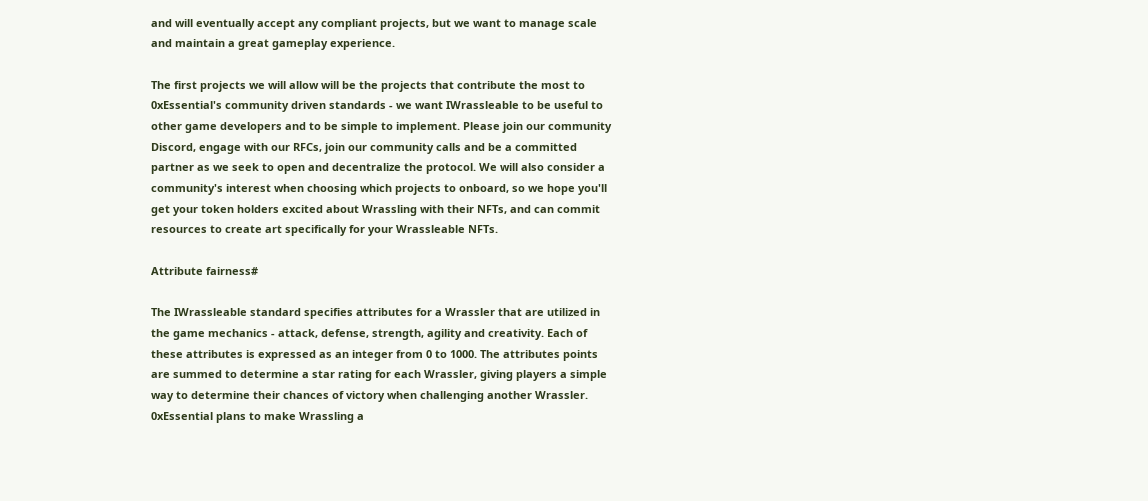and will eventually accept any compliant projects, but we want to manage scale and maintain a great gameplay experience.

The first projects we will allow will be the projects that contribute the most to 0xEssential's community driven standards - we want IWrassleable to be useful to other game developers and to be simple to implement. Please join our community Discord, engage with our RFCs, join our community calls and be a committed partner as we seek to open and decentralize the protocol. We will also consider a community's interest when choosing which projects to onboard, so we hope you'll get your token holders excited about Wrassling with their NFTs, and can commit resources to create art specifically for your Wrassleable NFTs.

Attribute fairness#

The IWrassleable standard specifies attributes for a Wrassler that are utilized in the game mechanics - attack, defense, strength, agility and creativity. Each of these attributes is expressed as an integer from 0 to 1000. The attributes points are summed to determine a star rating for each Wrassler, giving players a simple way to determine their chances of victory when challenging another Wrassler. 0xEssential plans to make Wrassling a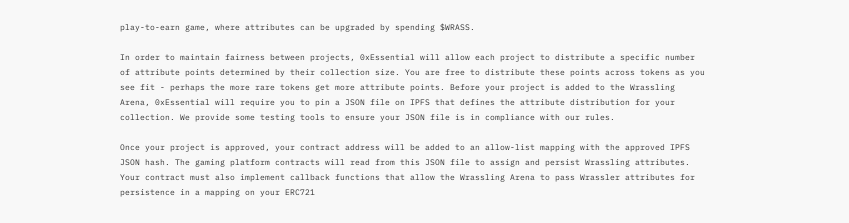play-to-earn game, where attributes can be upgraded by spending $WRASS.

In order to maintain fairness between projects, 0xEssential will allow each project to distribute a specific number of attribute points determined by their collection size. You are free to distribute these points across tokens as you see fit - perhaps the more rare tokens get more attribute points. Before your project is added to the Wrassling Arena, 0xEssential will require you to pin a JSON file on IPFS that defines the attribute distribution for your collection. We provide some testing tools to ensure your JSON file is in compliance with our rules.

Once your project is approved, your contract address will be added to an allow-list mapping with the approved IPFS JSON hash. The gaming platform contracts will read from this JSON file to assign and persist Wrassling attributes. Your contract must also implement callback functions that allow the Wrassling Arena to pass Wrassler attributes for persistence in a mapping on your ERC721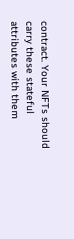contract. Your NFTs should carry these stateful attributes with them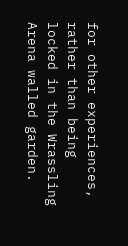for other experiences, rather than being locked in the Wrassling Arena walled garden.